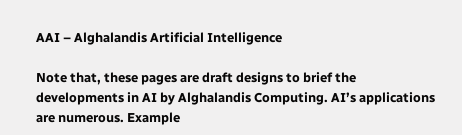AAI – Alghalandis Artificial Intelligence

Note that, these pages are draft designs to brief the developments in AI by Alghalandis Computing. AI’s applications are numerous. Example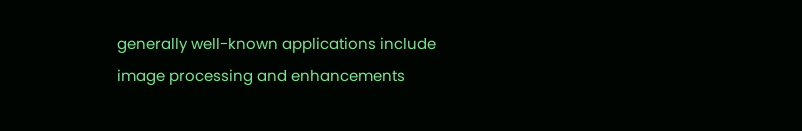generally well-known applications include image processing and enhancements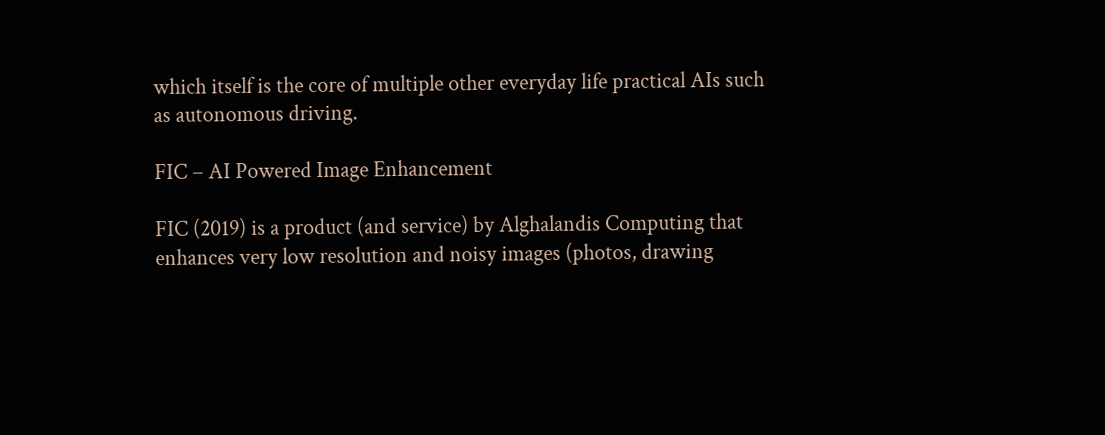which itself is the core of multiple other everyday life practical AIs such as autonomous driving.

FIC – AI Powered Image Enhancement

FIC (2019) is a product (and service) by Alghalandis Computing that enhances very low resolution and noisy images (photos, drawing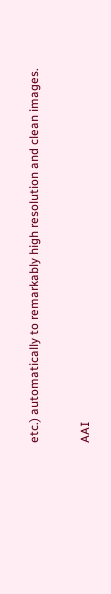etc.) automatically to remarkably high resolution and clean images.

AAI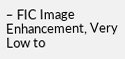– FIC Image Enhancement, Very Low to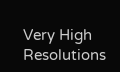Very High Resolutions